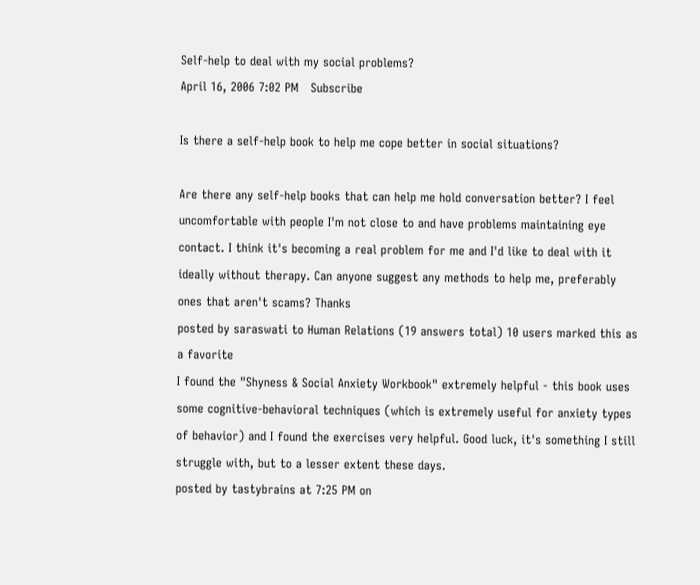Self-help to deal with my social problems?
April 16, 2006 7:02 PM   Subscribe

Is there a self-help book to help me cope better in social situations?

Are there any self-help books that can help me hold conversation better? I feel uncomfortable with people I'm not close to and have problems maintaining eye contact. I think it's becoming a real problem for me and I'd like to deal with it ideally without therapy. Can anyone suggest any methods to help me, preferably ones that aren't scams? Thanks
posted by saraswati to Human Relations (19 answers total) 10 users marked this as a favorite
I found the "Shyness & Social Anxiety Workbook" extremely helpful - this book uses some cognitive-behavioral techniques (which is extremely useful for anxiety types of behavior) and I found the exercises very helpful. Good luck, it's something I still struggle with, but to a lesser extent these days.
posted by tastybrains at 7:25 PM on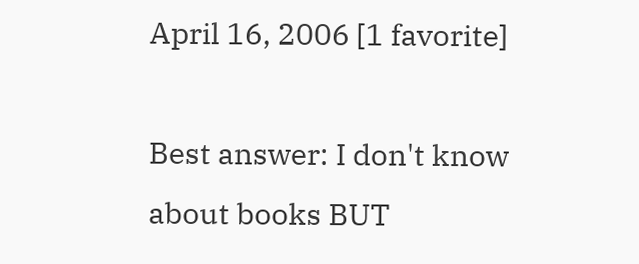April 16, 2006 [1 favorite]

Best answer: I don't know about books BUT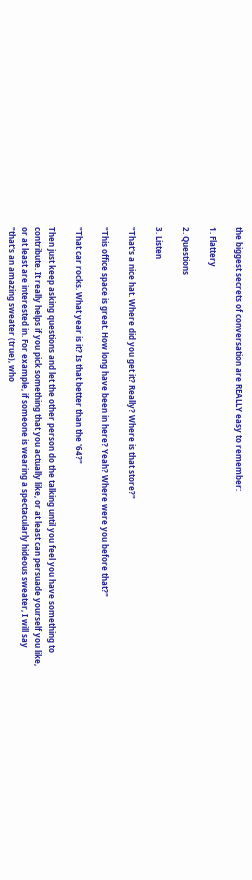the biggest secrets of conversation are REALLY easy to remember:

1. Flattery

2. Questions

3. Listen

"That's a nice hat. Where did you get it? Really? Where is that store?"

"This office space is great. How long have been in here? Yeah? Where were you before that?"

"That car rocks. What year is it? Is that better than the '64?"

Then just keep asking questions and let the other person do the talking until you feel you have something to contribute. It really helps if you pick something that you actually like, or at least can persuade yourself you like, or at least are interested in. For example, if someone is wearing a spectacularly hideous sweater, I will say "that's an amazing sweater (true), who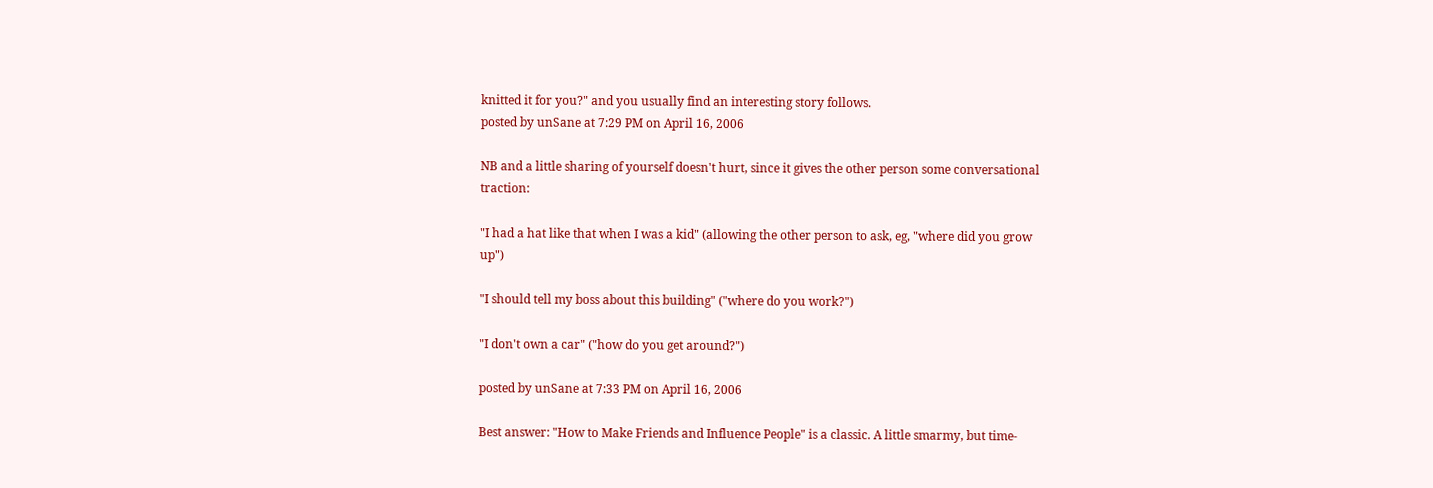knitted it for you?" and you usually find an interesting story follows.
posted by unSane at 7:29 PM on April 16, 2006

NB and a little sharing of yourself doesn't hurt, since it gives the other person some conversational traction:

"I had a hat like that when I was a kid" (allowing the other person to ask, eg, "where did you grow up")

"I should tell my boss about this building" ("where do you work?")

"I don't own a car" ("how do you get around?")

posted by unSane at 7:33 PM on April 16, 2006

Best answer: "How to Make Friends and Influence People" is a classic. A little smarmy, but time-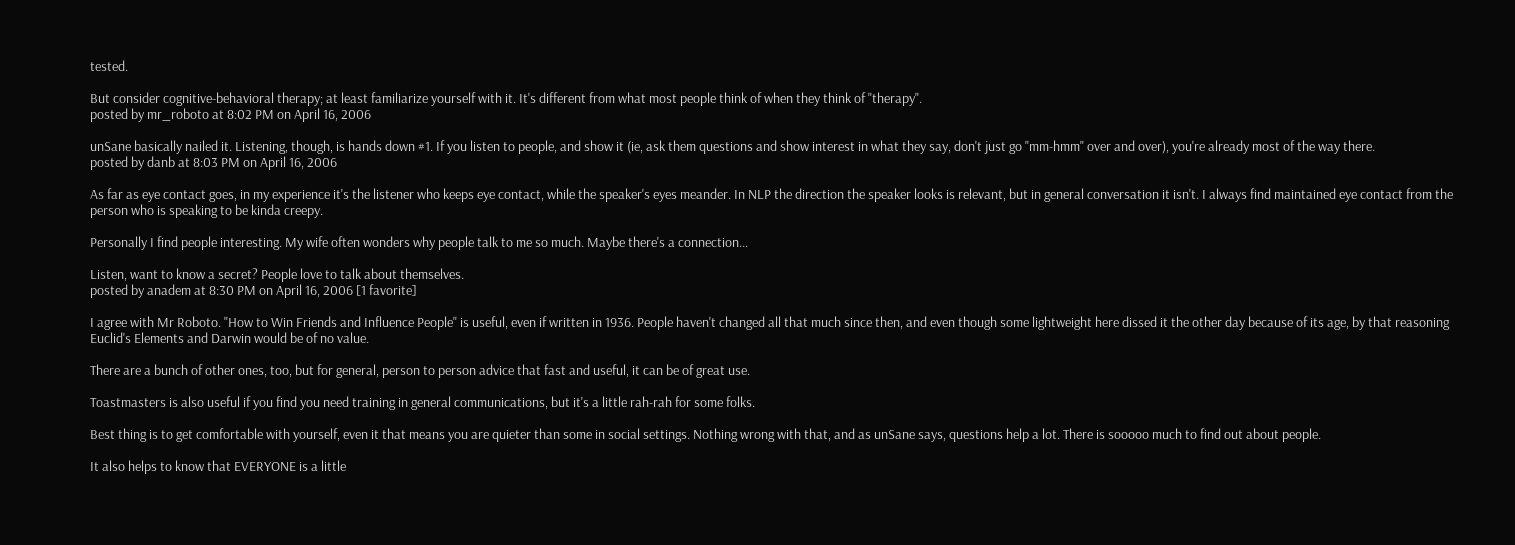tested.

But consider cognitive-behavioral therapy; at least familiarize yourself with it. It's different from what most people think of when they think of "therapy".
posted by mr_roboto at 8:02 PM on April 16, 2006

unSane basically nailed it. Listening, though, is hands down #1. If you listen to people, and show it (ie, ask them questions and show interest in what they say, don't just go "mm-hmm" over and over), you're already most of the way there.
posted by danb at 8:03 PM on April 16, 2006

As far as eye contact goes, in my experience it's the listener who keeps eye contact, while the speaker's eyes meander. In NLP the direction the speaker looks is relevant, but in general conversation it isn't. I always find maintained eye contact from the person who is speaking to be kinda creepy.

Personally I find people interesting. My wife often wonders why people talk to me so much. Maybe there's a connection...

Listen, want to know a secret? People love to talk about themselves.
posted by anadem at 8:30 PM on April 16, 2006 [1 favorite]

I agree with Mr Roboto. "How to Win Friends and Influence People" is useful, even if written in 1936. People haven't changed all that much since then, and even though some lightweight here dissed it the other day because of its age, by that reasoning Euclid's Elements and Darwin would be of no value.

There are a bunch of other ones, too, but for general, person to person advice that fast and useful, it can be of great use.

Toastmasters is also useful if you find you need training in general communications, but it's a little rah-rah for some folks.

Best thing is to get comfortable with yourself, even it that means you are quieter than some in social settings. Nothing wrong with that, and as unSane says, questions help a lot. There is sooooo much to find out about people.

It also helps to know that EVERYONE is a little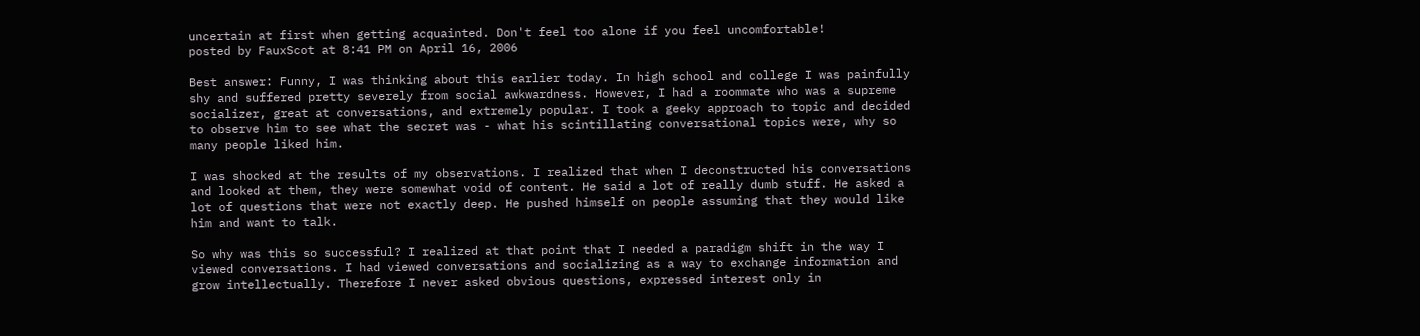uncertain at first when getting acquainted. Don't feel too alone if you feel uncomfortable!
posted by FauxScot at 8:41 PM on April 16, 2006

Best answer: Funny, I was thinking about this earlier today. In high school and college I was painfully shy and suffered pretty severely from social awkwardness. However, I had a roommate who was a supreme socializer, great at conversations, and extremely popular. I took a geeky approach to topic and decided to observe him to see what the secret was - what his scintillating conversational topics were, why so many people liked him.

I was shocked at the results of my observations. I realized that when I deconstructed his conversations and looked at them, they were somewhat void of content. He said a lot of really dumb stuff. He asked a lot of questions that were not exactly deep. He pushed himself on people assuming that they would like him and want to talk.

So why was this so successful? I realized at that point that I needed a paradigm shift in the way I viewed conversations. I had viewed conversations and socializing as a way to exchange information and grow intellectually. Therefore I never asked obvious questions, expressed interest only in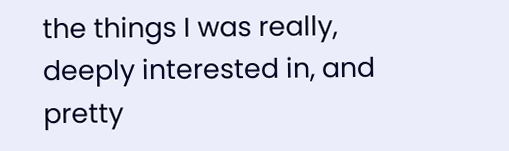the things I was really, deeply interested in, and pretty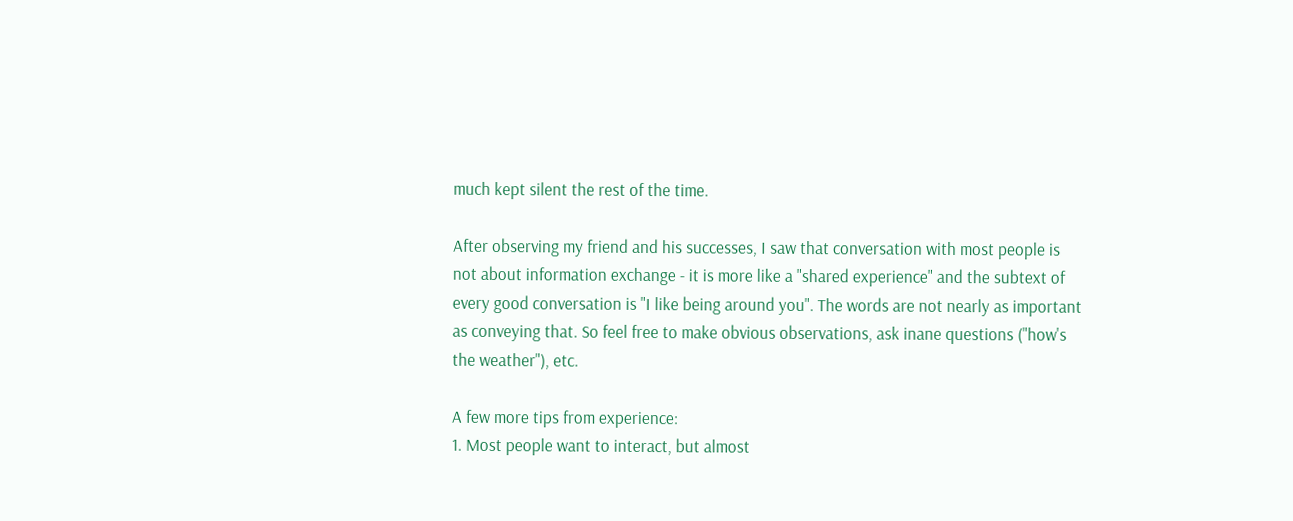much kept silent the rest of the time.

After observing my friend and his successes, I saw that conversation with most people is not about information exchange - it is more like a "shared experience" and the subtext of every good conversation is "I like being around you". The words are not nearly as important as conveying that. So feel free to make obvious observations, ask inane questions ("how's the weather"), etc.

A few more tips from experience:
1. Most people want to interact, but almost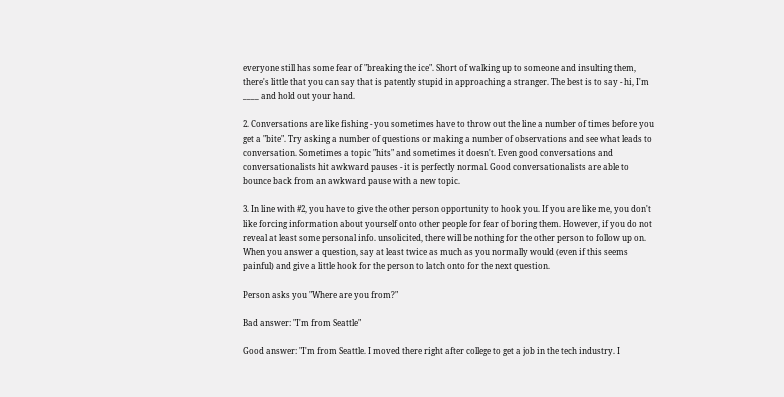everyone still has some fear of "breaking the ice". Short of walking up to someone and insulting them, there's little that you can say that is patently stupid in approaching a stranger. The best is to say - hi, I'm ____ and hold out your hand.

2. Conversations are like fishing - you sometimes have to throw out the line a number of times before you get a "bite". Try asking a number of questions or making a number of observations and see what leads to conversation. Sometimes a topic "hits" and sometimes it doesn't. Even good conversations and conversationalists hit awkward pauses - it is perfectly normal. Good conversationalists are able to bounce back from an awkward pause with a new topic.

3. In line with #2, you have to give the other person opportunity to hook you. If you are like me, you don't like forcing information about yourself onto other people for fear of boring them. However, if you do not reveal at least some personal info. unsolicited, there will be nothing for the other person to follow up on. When you answer a question, say at least twice as much as you normally would (even if this seems painful) and give a little hook for the person to latch onto for the next question.

Person asks you "Where are you from?"

Bad answer: "I'm from Seattle"

Good answer: "I'm from Seattle. I moved there right after college to get a job in the tech industry. I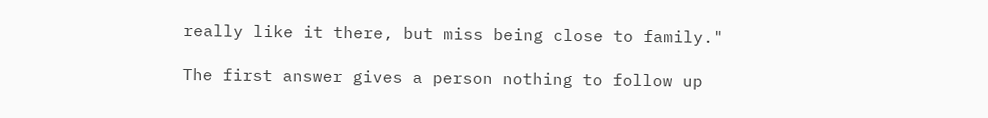really like it there, but miss being close to family."

The first answer gives a person nothing to follow up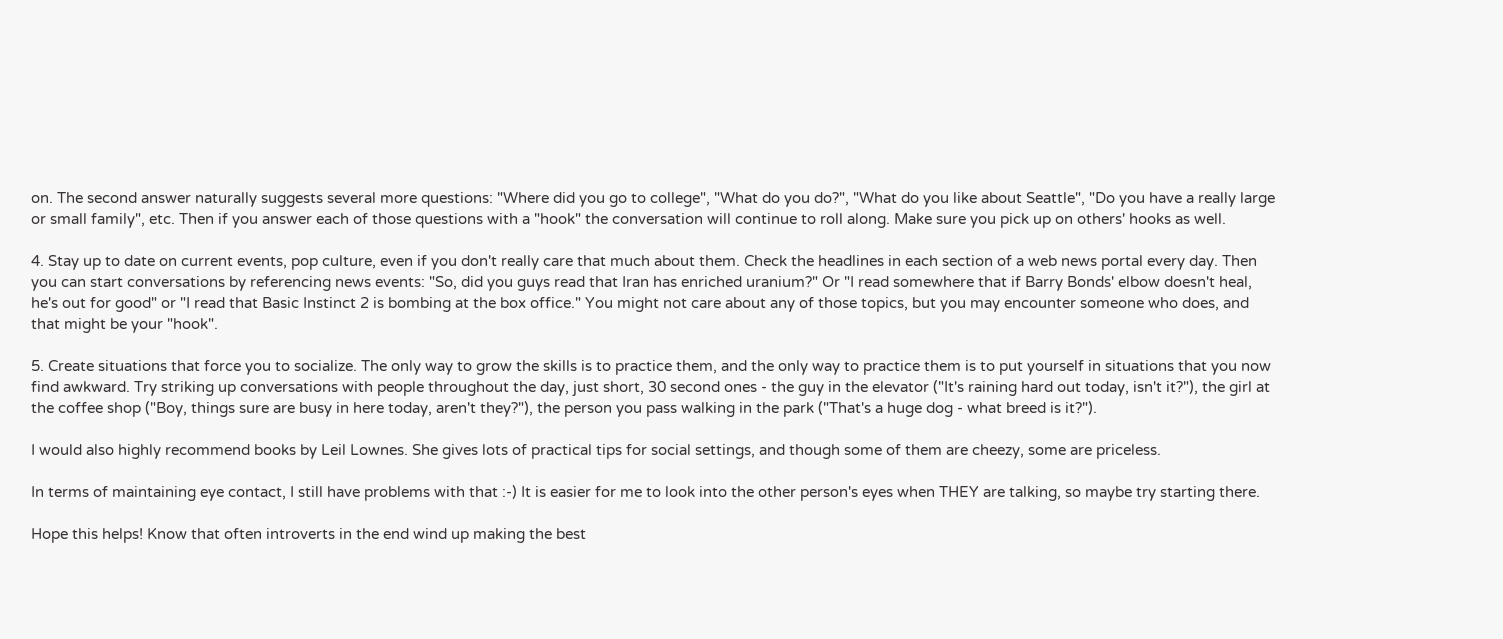on. The second answer naturally suggests several more questions: "Where did you go to college", "What do you do?", "What do you like about Seattle", "Do you have a really large or small family", etc. Then if you answer each of those questions with a "hook" the conversation will continue to roll along. Make sure you pick up on others' hooks as well.

4. Stay up to date on current events, pop culture, even if you don't really care that much about them. Check the headlines in each section of a web news portal every day. Then you can start conversations by referencing news events: "So, did you guys read that Iran has enriched uranium?" Or "I read somewhere that if Barry Bonds' elbow doesn't heal, he's out for good" or "I read that Basic Instinct 2 is bombing at the box office." You might not care about any of those topics, but you may encounter someone who does, and that might be your "hook".

5. Create situations that force you to socialize. The only way to grow the skills is to practice them, and the only way to practice them is to put yourself in situations that you now find awkward. Try striking up conversations with people throughout the day, just short, 30 second ones - the guy in the elevator ("It's raining hard out today, isn't it?"), the girl at the coffee shop ("Boy, things sure are busy in here today, aren't they?"), the person you pass walking in the park ("That's a huge dog - what breed is it?").

I would also highly recommend books by Leil Lownes. She gives lots of practical tips for social settings, and though some of them are cheezy, some are priceless.

In terms of maintaining eye contact, I still have problems with that :-) It is easier for me to look into the other person's eyes when THEY are talking, so maybe try starting there.

Hope this helps! Know that often introverts in the end wind up making the best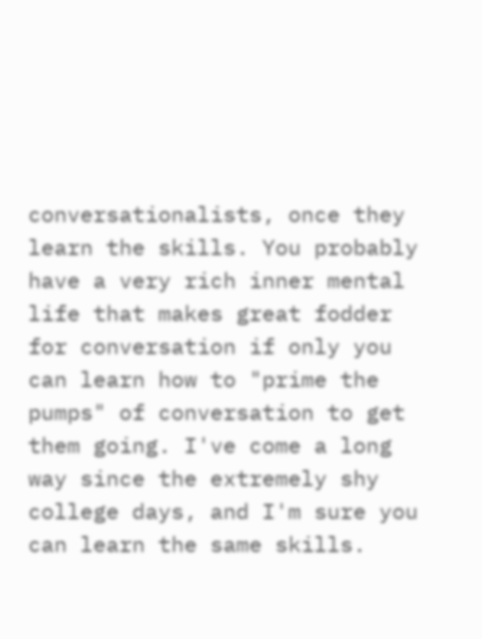conversationalists, once they learn the skills. You probably have a very rich inner mental life that makes great fodder for conversation if only you can learn how to "prime the pumps" of conversation to get them going. I've come a long way since the extremely shy college days, and I'm sure you can learn the same skills.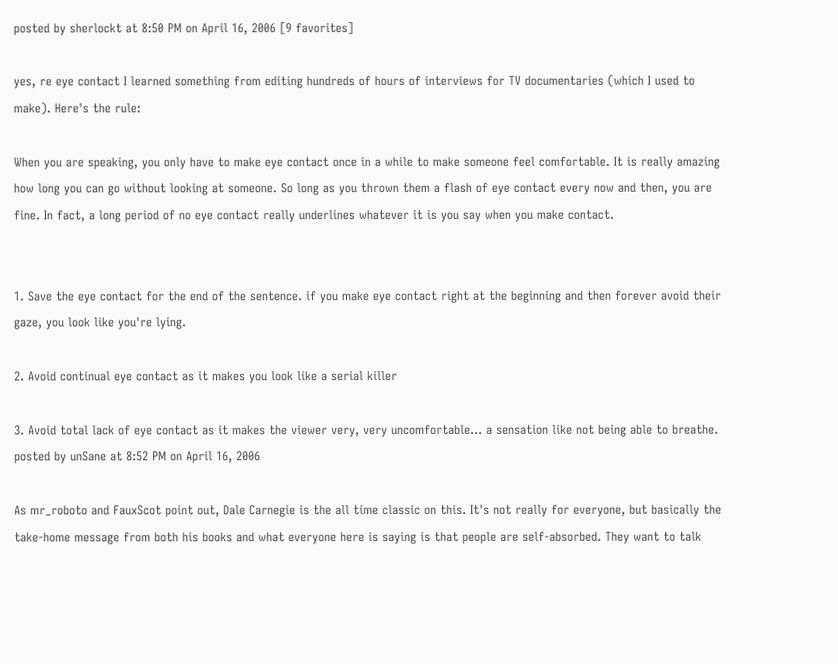posted by sherlockt at 8:50 PM on April 16, 2006 [9 favorites]

yes, re eye contact I learned something from editing hundreds of hours of interviews for TV documentaries (which I used to make). Here's the rule:

When you are speaking, you only have to make eye contact once in a while to make someone feel comfortable. It is really amazing how long you can go without looking at someone. So long as you thrown them a flash of eye contact every now and then, you are fine. In fact, a long period of no eye contact really underlines whatever it is you say when you make contact.


1. Save the eye contact for the end of the sentence. if you make eye contact right at the beginning and then forever avoid their gaze, you look like you're lying.

2. Avoid continual eye contact as it makes you look like a serial killer

3. Avoid total lack of eye contact as it makes the viewer very, very uncomfortable... a sensation like not being able to breathe.
posted by unSane at 8:52 PM on April 16, 2006

As mr_roboto and FauxScot point out, Dale Carnegie is the all time classic on this. It's not really for everyone, but basically the take-home message from both his books and what everyone here is saying is that people are self-absorbed. They want to talk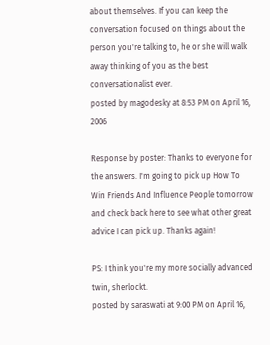about themselves. If you can keep the conversation focused on things about the person you're talking to, he or she will walk away thinking of you as the best conversationalist ever.
posted by magodesky at 8:53 PM on April 16, 2006

Response by poster: Thanks to everyone for the answers. I'm going to pick up How To Win Friends And Influence People tomorrow and check back here to see what other great advice I can pick up. Thanks again!

PS: I think you're my more socially advanced twin, sherlockt.
posted by saraswati at 9:00 PM on April 16,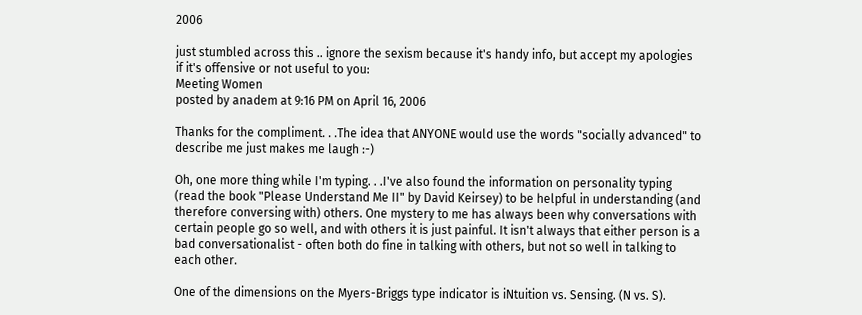2006

just stumbled across this .. ignore the sexism because it's handy info, but accept my apologies if it's offensive or not useful to you:
Meeting Women
posted by anadem at 9:16 PM on April 16, 2006

Thanks for the compliment. . .The idea that ANYONE would use the words "socially advanced" to describe me just makes me laugh :-)

Oh, one more thing while I'm typing. . .I've also found the information on personality typing (read the book "Please Understand Me II" by David Keirsey) to be helpful in understanding (and therefore conversing with) others. One mystery to me has always been why conversations with certain people go so well, and with others it is just painful. It isn't always that either person is a bad conversationalist - often both do fine in talking with others, but not so well in talking to each other.

One of the dimensions on the Myers-Briggs type indicator is iNtuition vs. Sensing. (N vs. S).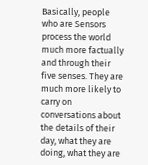Basically, people who are Sensors process the world much more factually and through their five senses. They are much more likely to carry on conversations about the details of their day, what they are doing, what they are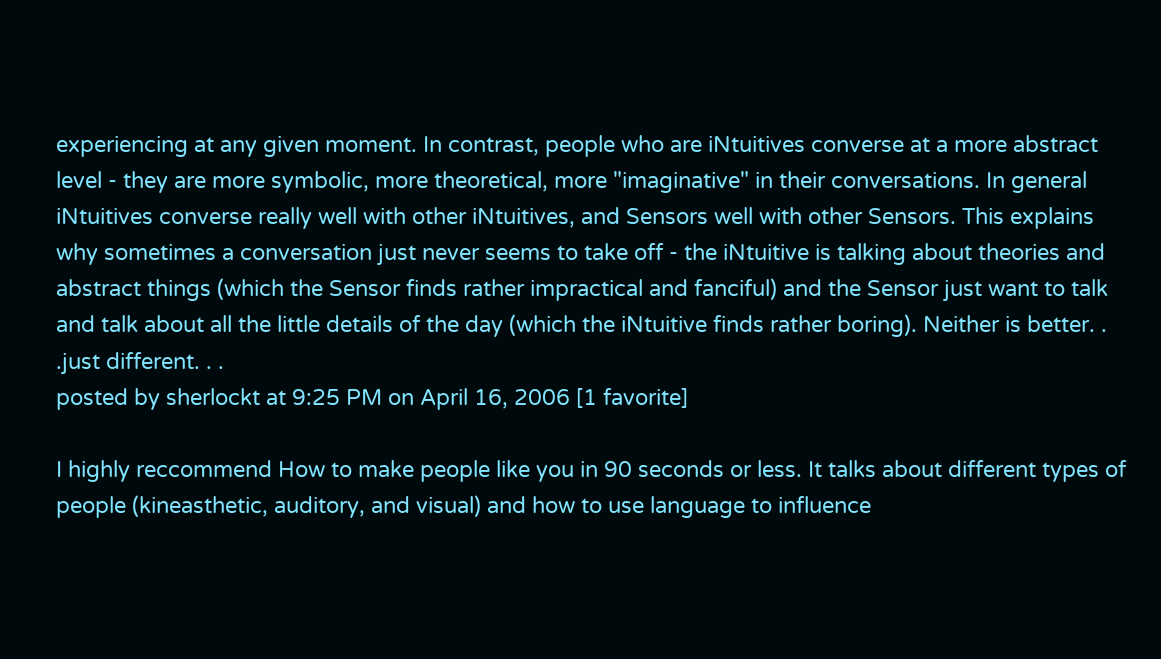experiencing at any given moment. In contrast, people who are iNtuitives converse at a more abstract level - they are more symbolic, more theoretical, more "imaginative" in their conversations. In general iNtuitives converse really well with other iNtuitives, and Sensors well with other Sensors. This explains why sometimes a conversation just never seems to take off - the iNtuitive is talking about theories and abstract things (which the Sensor finds rather impractical and fanciful) and the Sensor just want to talk and talk about all the little details of the day (which the iNtuitive finds rather boring). Neither is better. . .just different. . .
posted by sherlockt at 9:25 PM on April 16, 2006 [1 favorite]

I highly reccommend How to make people like you in 90 seconds or less. It talks about different types of people (kineasthetic, auditory, and visual) and how to use language to influence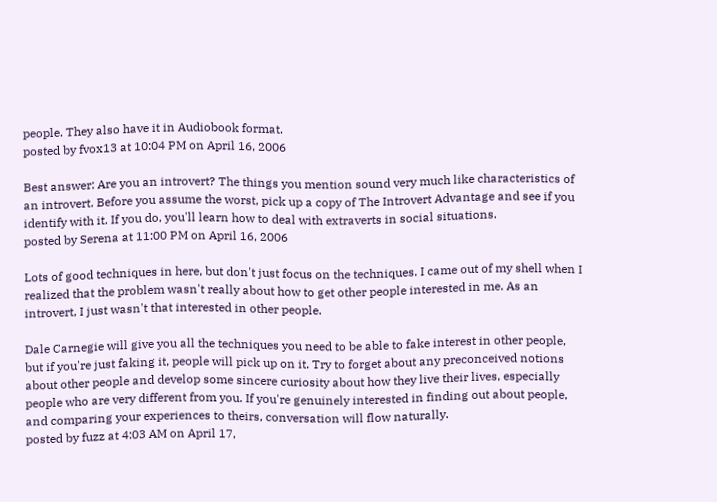people. They also have it in Audiobook format.
posted by fvox13 at 10:04 PM on April 16, 2006

Best answer: Are you an introvert? The things you mention sound very much like characteristics of an introvert. Before you assume the worst, pick up a copy of The Introvert Advantage and see if you identify with it. If you do, you'll learn how to deal with extraverts in social situations.
posted by Serena at 11:00 PM on April 16, 2006

Lots of good techniques in here, but don't just focus on the techniques. I came out of my shell when I realized that the problem wasn't really about how to get other people interested in me. As an introvert, I just wasn't that interested in other people.

Dale Carnegie will give you all the techniques you need to be able to fake interest in other people, but if you're just faking it, people will pick up on it. Try to forget about any preconceived notions about other people and develop some sincere curiosity about how they live their lives, especially people who are very different from you. If you're genuinely interested in finding out about people, and comparing your experiences to theirs, conversation will flow naturally.
posted by fuzz at 4:03 AM on April 17,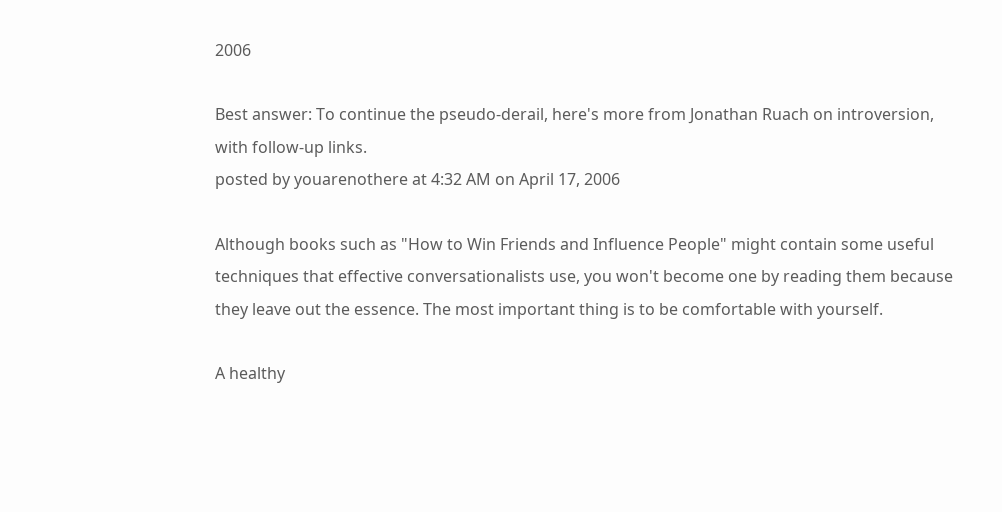2006

Best answer: To continue the pseudo-derail, here's more from Jonathan Ruach on introversion, with follow-up links.
posted by youarenothere at 4:32 AM on April 17, 2006

Although books such as "How to Win Friends and Influence People" might contain some useful techniques that effective conversationalists use, you won't become one by reading them because they leave out the essence. The most important thing is to be comfortable with yourself.

A healthy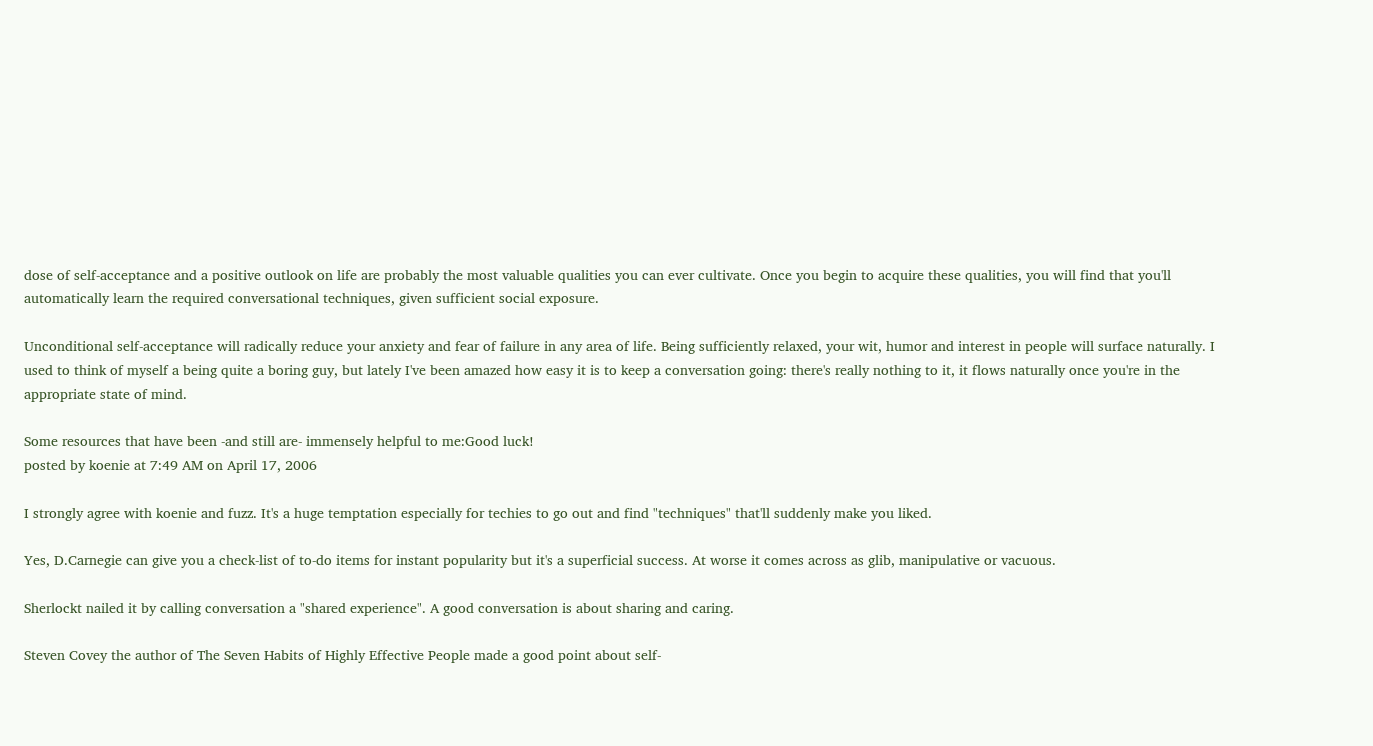dose of self-acceptance and a positive outlook on life are probably the most valuable qualities you can ever cultivate. Once you begin to acquire these qualities, you will find that you'll automatically learn the required conversational techniques, given sufficient social exposure.

Unconditional self-acceptance will radically reduce your anxiety and fear of failure in any area of life. Being sufficiently relaxed, your wit, humor and interest in people will surface naturally. I used to think of myself a being quite a boring guy, but lately I've been amazed how easy it is to keep a conversation going: there's really nothing to it, it flows naturally once you're in the appropriate state of mind.

Some resources that have been -and still are- immensely helpful to me:Good luck!
posted by koenie at 7:49 AM on April 17, 2006

I strongly agree with koenie and fuzz. It's a huge temptation especially for techies to go out and find "techniques" that'll suddenly make you liked.

Yes, D.Carnegie can give you a check-list of to-do items for instant popularity but it's a superficial success. At worse it comes across as glib, manipulative or vacuous.

Sherlockt nailed it by calling conversation a "shared experience". A good conversation is about sharing and caring.

Steven Covey the author of The Seven Habits of Highly Effective People made a good point about self-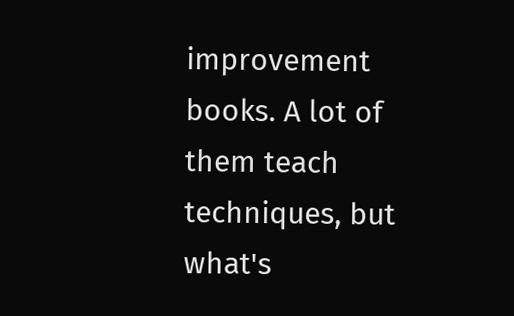improvement books. A lot of them teach techniques, but what's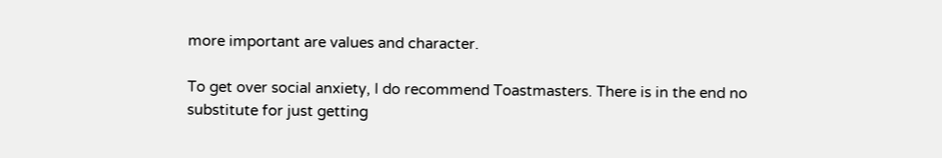more important are values and character.

To get over social anxiety, I do recommend Toastmasters. There is in the end no substitute for just getting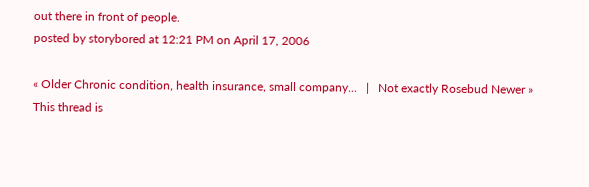out there in front of people.
posted by storybored at 12:21 PM on April 17, 2006

« Older Chronic condition, health insurance, small company...   |   Not exactly Rosebud Newer »
This thread is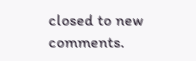closed to new comments.